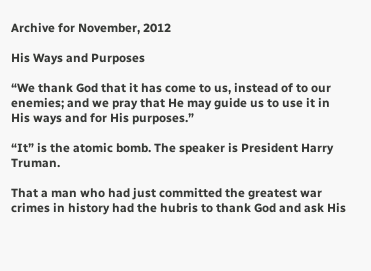Archive for November, 2012

His Ways and Purposes

“We thank God that it has come to us, instead of to our enemies; and we pray that He may guide us to use it in His ways and for His purposes.”

“It” is the atomic bomb. The speaker is President Harry Truman.

That a man who had just committed the greatest war crimes in history had the hubris to thank God and ask His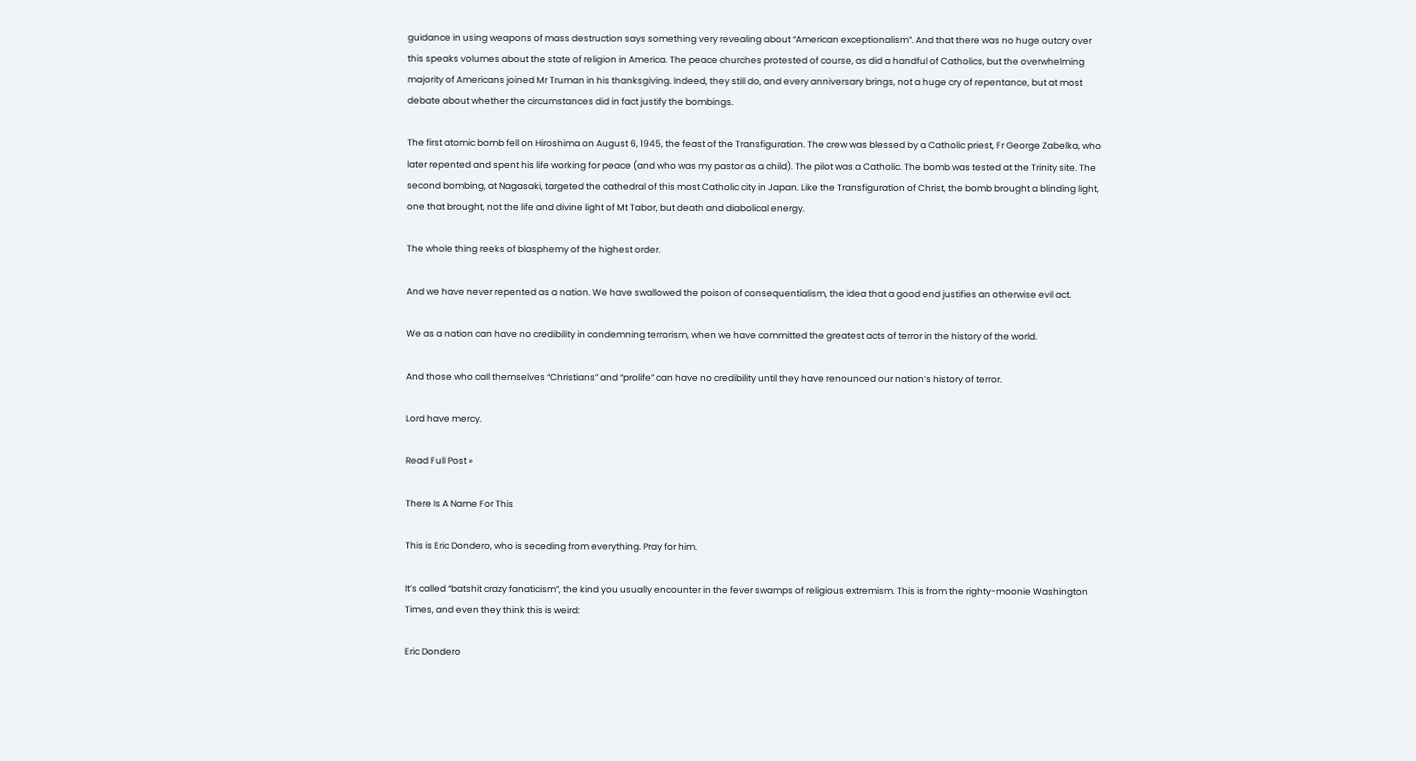guidance in using weapons of mass destruction says something very revealing about “American exceptionalism”. And that there was no huge outcry over this speaks volumes about the state of religion in America. The peace churches protested of course, as did a handful of Catholics, but the overwhelming majority of Americans joined Mr Truman in his thanksgiving. Indeed, they still do, and every anniversary brings, not a huge cry of repentance, but at most debate about whether the circumstances did in fact justify the bombings.

The first atomic bomb fell on Hiroshima on August 6, 1945, the feast of the Transfiguration. The crew was blessed by a Catholic priest, Fr George Zabelka, who later repented and spent his life working for peace (and who was my pastor as a child). The pilot was a Catholic. The bomb was tested at the Trinity site. The second bombing, at Nagasaki, targeted the cathedral of this most Catholic city in Japan. Like the Transfiguration of Christ, the bomb brought a blinding light, one that brought, not the life and divine light of Mt Tabor, but death and diabolical energy.

The whole thing reeks of blasphemy of the highest order.

And we have never repented as a nation. We have swallowed the poison of consequentialism, the idea that a good end justifies an otherwise evil act.

We as a nation can have no credibility in condemning terrorism, when we have committed the greatest acts of terror in the history of the world.

And those who call themselves “Christians” and “prolife” can have no credibility until they have renounced our nation’s history of terror.

Lord have mercy.

Read Full Post »

There Is A Name For This

This is Eric Dondero, who is seceding from everything. Pray for him.

It’s called “batshit crazy fanaticism”, the kind you usually encounter in the fever swamps of religious extremism. This is from the righty-moonie Washington Times, and even they think this is weird:

Eric Dondero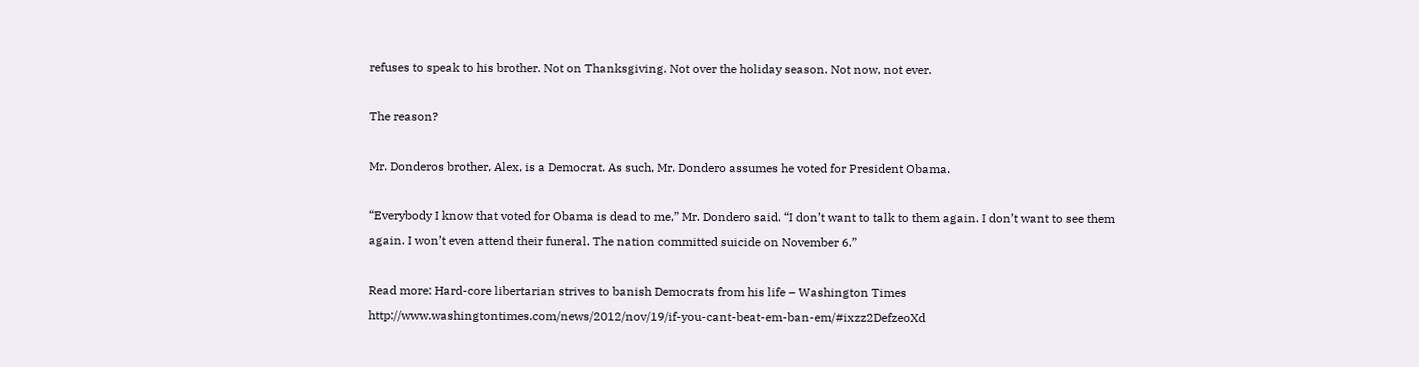refuses to speak to his brother. Not on Thanksgiving. Not over the holiday season. Not now, not ever.

The reason?

Mr. Donderos brother, Alex, is a Democrat. As such, Mr. Dondero assumes he voted for President Obama.

“Everybody I know that voted for Obama is dead to me,” Mr. Dondero said. “I don’t want to talk to them again. I don’t want to see them again. I won’t even attend their funeral. The nation committed suicide on November 6.”

Read more: Hard-core libertarian strives to banish Democrats from his life – Washington Times http://www.washingtontimes.com/news/2012/nov/19/if-you-cant-beat-em-ban-em/#ixzz2DefzeoXd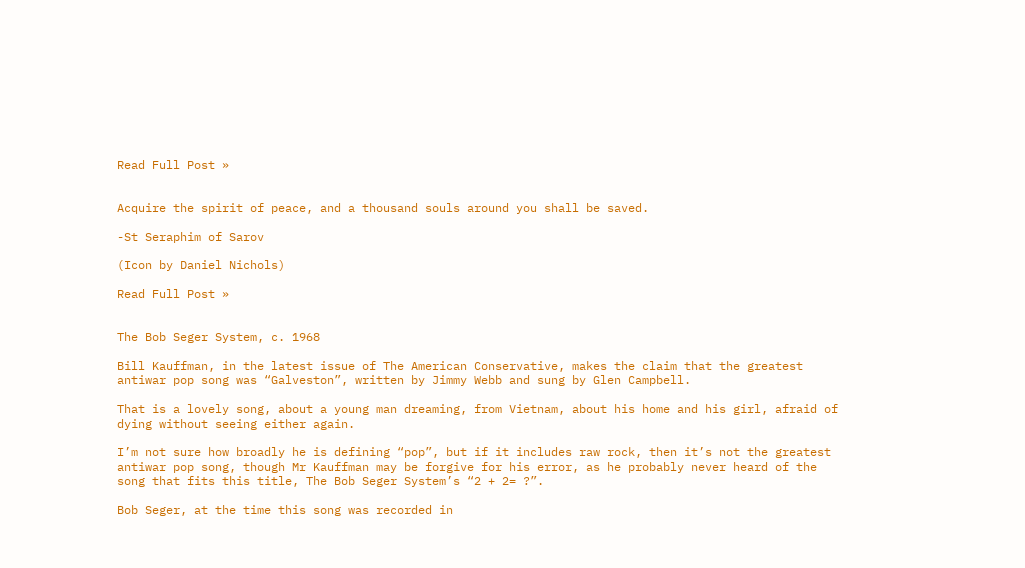Read Full Post »


Acquire the spirit of peace, and a thousand souls around you shall be saved.

-St Seraphim of Sarov

(Icon by Daniel Nichols)

Read Full Post »


The Bob Seger System, c. 1968

Bill Kauffman, in the latest issue of The American Conservative, makes the claim that the greatest antiwar pop song was “Galveston”, written by Jimmy Webb and sung by Glen Campbell.

That is a lovely song, about a young man dreaming, from Vietnam, about his home and his girl, afraid of dying without seeing either again.

I’m not sure how broadly he is defining “pop”, but if it includes raw rock, then it’s not the greatest antiwar pop song, though Mr Kauffman may be forgive for his error, as he probably never heard of the song that fits this title, The Bob Seger System’s “2 + 2= ?”.

Bob Seger, at the time this song was recorded in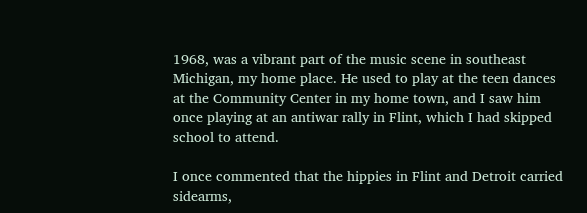1968, was a vibrant part of the music scene in southeast Michigan, my home place. He used to play at the teen dances at the Community Center in my home town, and I saw him once playing at an antiwar rally in Flint, which I had skipped school to attend.

I once commented that the hippies in Flint and Detroit carried sidearms,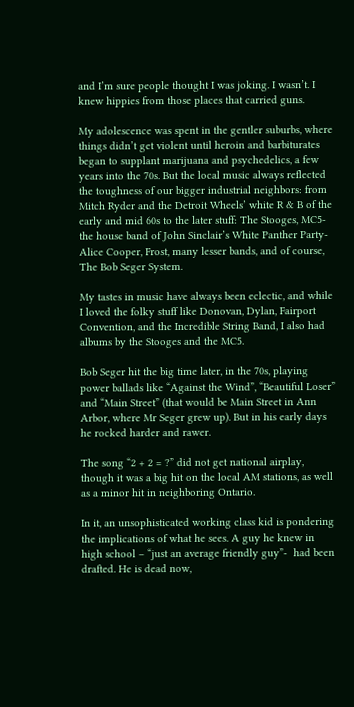and I’m sure people thought I was joking. I wasn’t. I knew hippies from those places that carried guns.

My adolescence was spent in the gentler suburbs, where things didn’t get violent until heroin and barbiturates began to supplant marijuana and psychedelics, a few years into the 70s. But the local music always reflected the toughness of our bigger industrial neighbors: from Mitch Ryder and the Detroit Wheels’ white R & B of the early and mid 60s to the later stuff: The Stooges, MC5- the house band of John Sinclair’s White Panther Party-  Alice Cooper, Frost, many lesser bands, and of course, The Bob Seger System.

My tastes in music have always been eclectic, and while I loved the folky stuff like Donovan, Dylan, Fairport Convention, and the Incredible String Band, I also had albums by the Stooges and the MC5.

Bob Seger hit the big time later, in the 70s, playing power ballads like “Against the Wind”, “Beautiful Loser” and “Main Street” (that would be Main Street in Ann Arbor, where Mr Seger grew up). But in his early days he rocked harder and rawer.

The song “2 + 2 = ?” did not get national airplay, though it was a big hit on the local AM stations, as well as a minor hit in neighboring Ontario.

In it, an unsophisticated working class kid is pondering the implications of what he sees. A guy he knew in high school – “just an average friendly guy”-  had been drafted. He is dead now,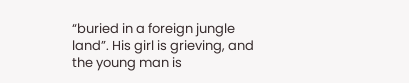“buried in a foreign jungle land”. His girl is grieving, and the young man is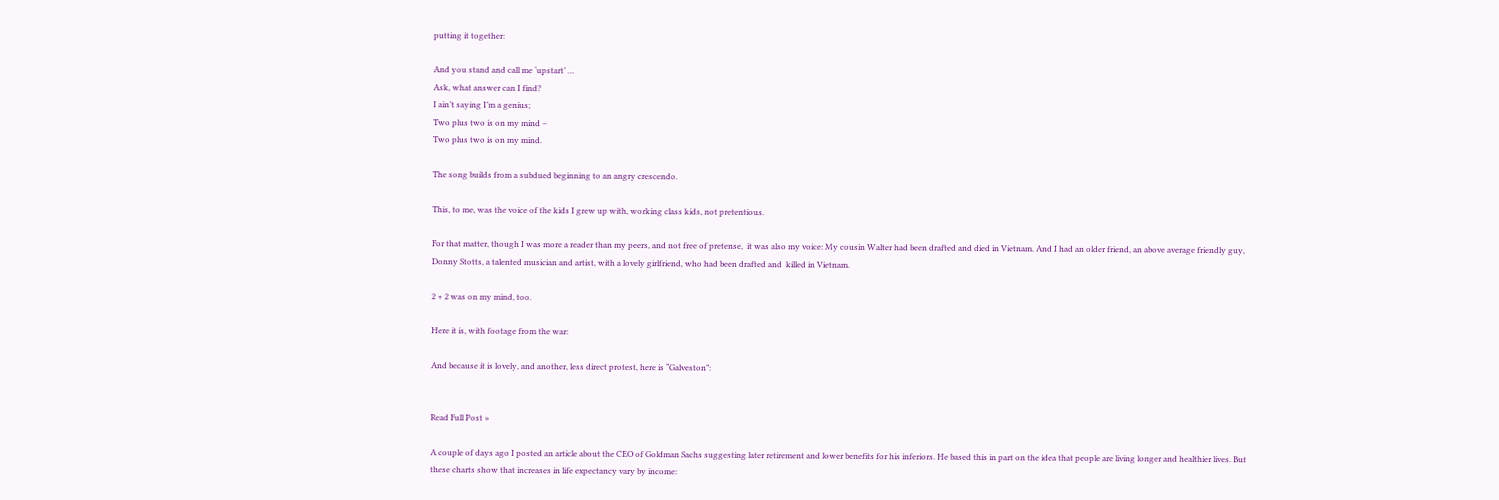putting it together:

And you stand and call me ‘upstart’ …
Ask, what answer can I find?
I ain’t saying I’m a genius;
Two plus two is on my mind –
Two plus two is on my mind.

The song builds from a subdued beginning to an angry crescendo.

This, to me, was the voice of the kids I grew up with, working class kids, not pretentious.

For that matter, though I was more a reader than my peers, and not free of pretense,  it was also my voice: My cousin Walter had been drafted and died in Vietnam. And I had an older friend, an above average friendly guy, Donny Stotts, a talented musician and artist, with a lovely girlfriend, who had been drafted and  killed in Vietnam.

2 + 2 was on my mind, too.

Here it is, with footage from the war:

And because it is lovely, and another, less direct protest, here is “Galveston”:


Read Full Post »

A couple of days ago I posted an article about the CEO of Goldman Sachs suggesting later retirement and lower benefits for his inferiors. He based this in part on the idea that people are living longer and healthier lives. But these charts show that increases in life expectancy vary by income: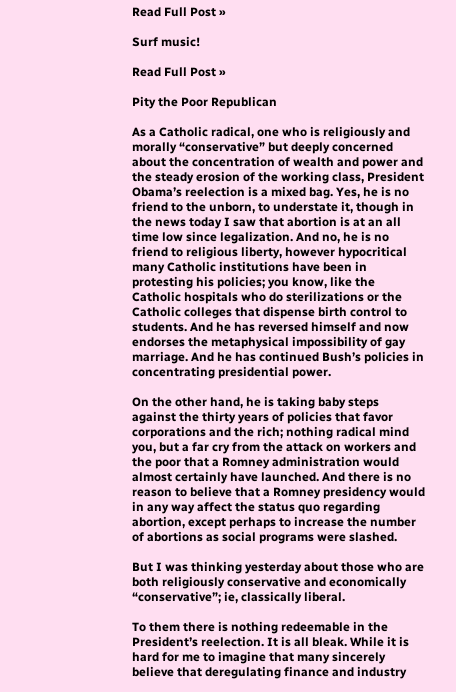Read Full Post »

Surf music!

Read Full Post »

Pity the Poor Republican

As a Catholic radical, one who is religiously and morally “conservative” but deeply concerned about the concentration of wealth and power and the steady erosion of the working class, President Obama’s reelection is a mixed bag. Yes, he is no friend to the unborn, to understate it, though in the news today I saw that abortion is at an all time low since legalization. And no, he is no friend to religious liberty, however hypocritical many Catholic institutions have been in protesting his policies; you know, like the Catholic hospitals who do sterilizations or the Catholic colleges that dispense birth control to students. And he has reversed himself and now endorses the metaphysical impossibility of gay marriage. And he has continued Bush’s policies in concentrating presidential power.

On the other hand, he is taking baby steps against the thirty years of policies that favor corporations and the rich; nothing radical mind you, but a far cry from the attack on workers and the poor that a Romney administration would almost certainly have launched. And there is no reason to believe that a Romney presidency would in any way affect the status quo regarding abortion, except perhaps to increase the number of abortions as social programs were slashed.

But I was thinking yesterday about those who are both religiously conservative and economically “conservative”; ie, classically liberal.

To them there is nothing redeemable in the President’s reelection. It is all bleak. While it is hard for me to imagine that many sincerely believe that deregulating finance and industry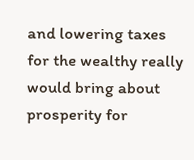and lowering taxes for the wealthy really would bring about prosperity for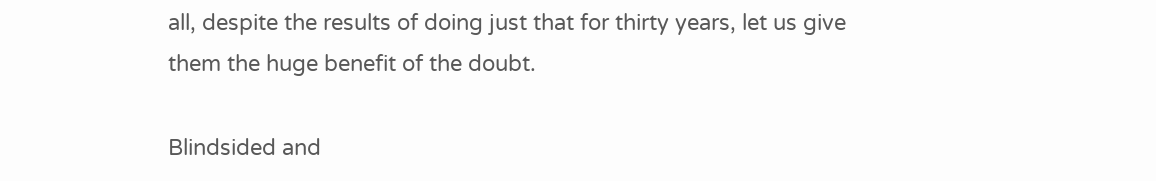all, despite the results of doing just that for thirty years, let us give them the huge benefit of the doubt.

Blindsided and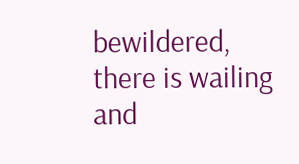bewildered, there is wailing and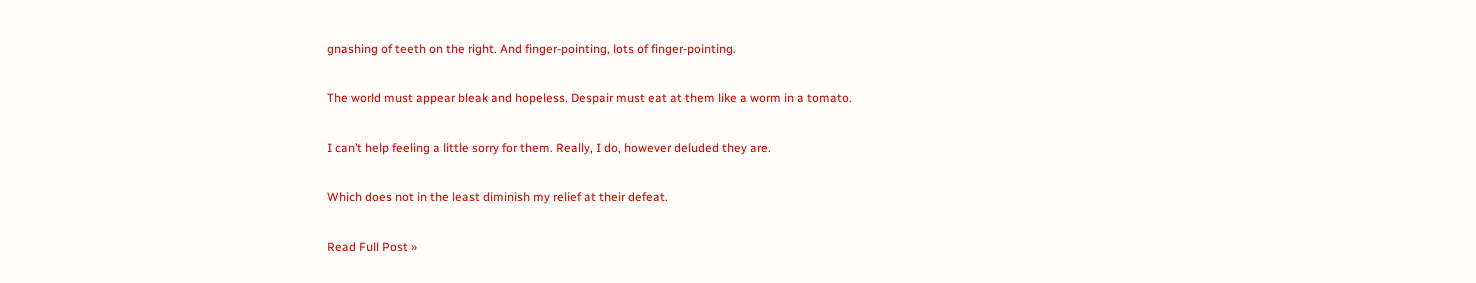gnashing of teeth on the right. And finger-pointing, lots of finger-pointing.

The world must appear bleak and hopeless. Despair must eat at them like a worm in a tomato.

I can’t help feeling a little sorry for them. Really, I do, however deluded they are.

Which does not in the least diminish my relief at their defeat.

Read Full Post »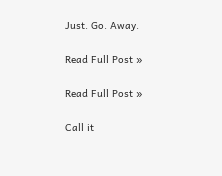Just. Go. Away.

Read Full Post »

Read Full Post »

Call it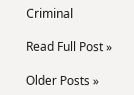Criminal

Read Full Post »

Older Posts »